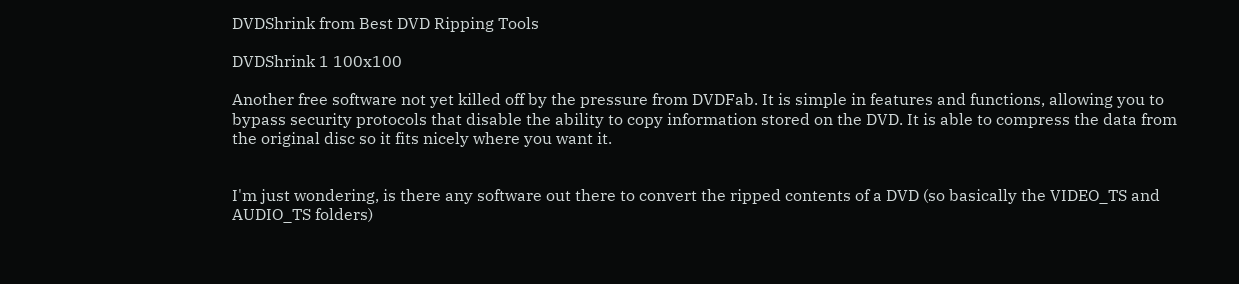DVDShrink from Best DVD Ripping Tools

DVDShrink 1 100x100

Another free software not yet killed off by the pressure from DVDFab. It is simple in features and functions, allowing you to bypass security protocols that disable the ability to copy information stored on the DVD. It is able to compress the data from the original disc so it fits nicely where you want it.


I'm just wondering, is there any software out there to convert the ripped contents of a DVD (so basically the VIDEO_TS and AUDIO_TS folders)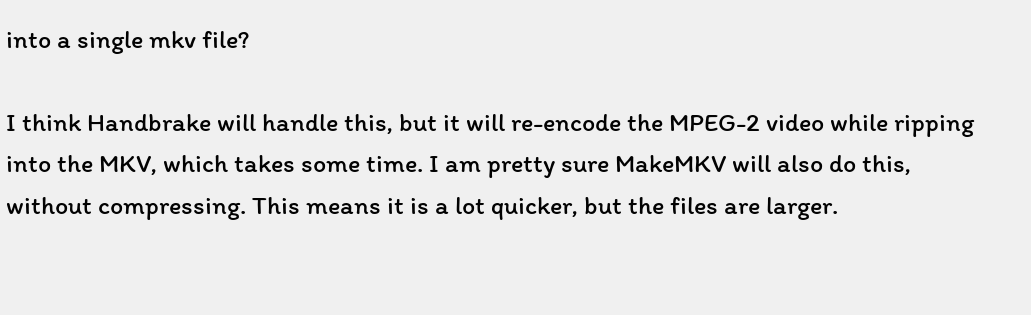into a single mkv file?

I think Handbrake will handle this, but it will re-encode the MPEG-2 video while ripping into the MKV, which takes some time. I am pretty sure MakeMKV will also do this, without compressing. This means it is a lot quicker, but the files are larger.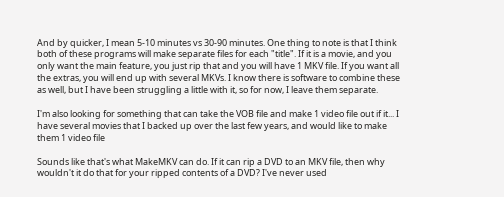And by quicker, I mean 5-10 minutes vs 30-90 minutes. One thing to note is that I think both of these programs will make separate files for each "title". If it is a movie, and you only want the main feature, you just rip that and you will have 1 MKV file. If you want all the extras, you will end up with several MKVs. I know there is software to combine these as well, but I have been struggling a little with it, so for now, I leave them separate.

I'm also looking for something that can take the VOB file and make 1 video file out if it... I have several movies that I backed up over the last few years, and would like to make them 1 video file

Sounds like that's what MakeMKV can do. If it can rip a DVD to an MKV file, then why wouldn't it do that for your ripped contents of a DVD? I've never used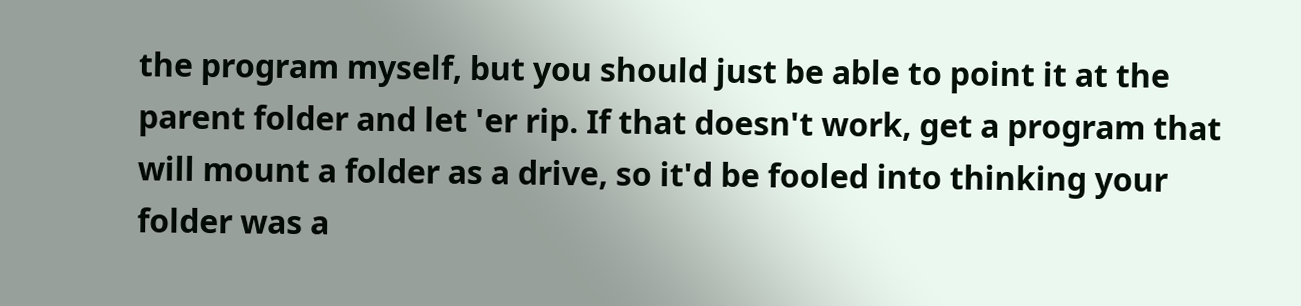the program myself, but you should just be able to point it at the parent folder and let 'er rip. If that doesn't work, get a program that will mount a folder as a drive, so it'd be fooled into thinking your folder was a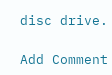disc drive.

Add Comment